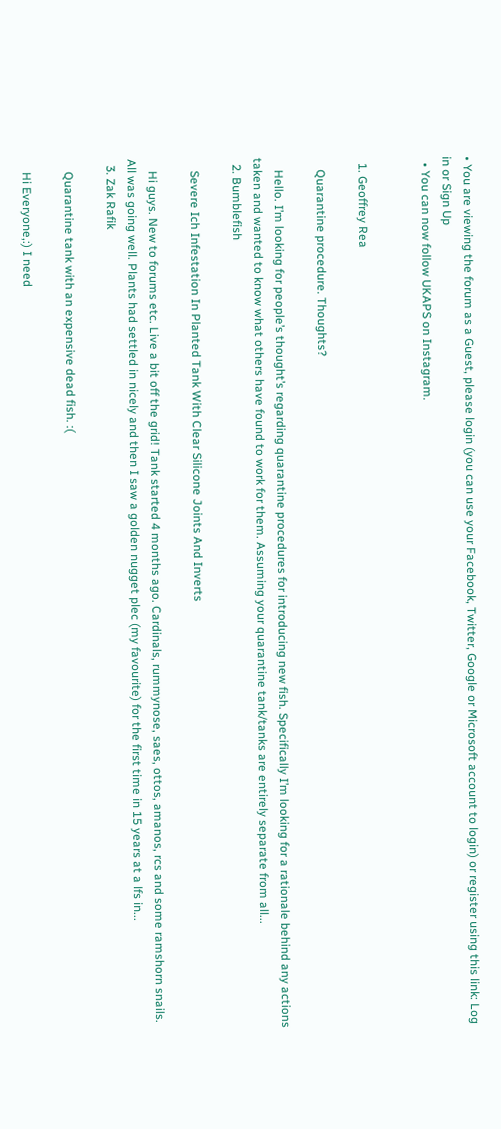• You are viewing the forum as a Guest, please login (you can use your Facebook, Twitter, Google or Microsoft account to login) or register using this link: Log in or Sign Up
  • You can now follow UKAPS on Instagram.


  1. Geoffrey Rea

    Quarantine procedure. Thoughts?

    Hello. I’m looking for people’s thought’s regarding quarantine procedures for introducing new fish. Specifically I’m looking for a rationale behind any actions taken and wanted to know what others have found to work for them. Assuming your quarantine tank/tanks are entirely separate from all...
  2. Bumblefish

    Severe Ich Infestation In Planted Tank With Clear Silicone Joints And Inverts

    Hi guys. New to forums etc. Live a bit off the grid! Tank started 4 months ago. Cardinals, rummynose, saes, ottos, amanos, rcs and some ramshorn snails. All was going well. Plants had settled in nicely and then I saw a golden nugget plec (my favourite) for the first time in 15 years at a lfs in...
  3. Zak Rafik

    Quarantine tank with an expensive dead fish. :(

    Hi Everyone,:) I need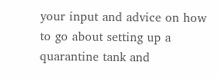your input and advice on how to go about setting up a quarantine tank and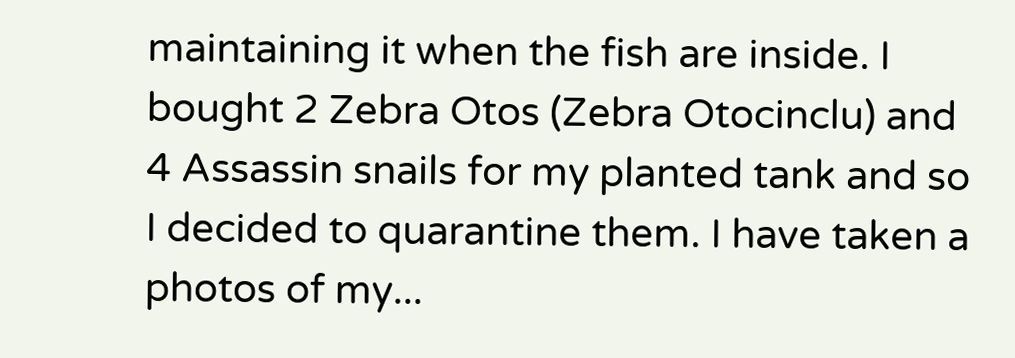maintaining it when the fish are inside. I bought 2 Zebra Otos (Zebra Otocinclu) and 4 Assassin snails for my planted tank and so I decided to quarantine them. I have taken a photos of my...